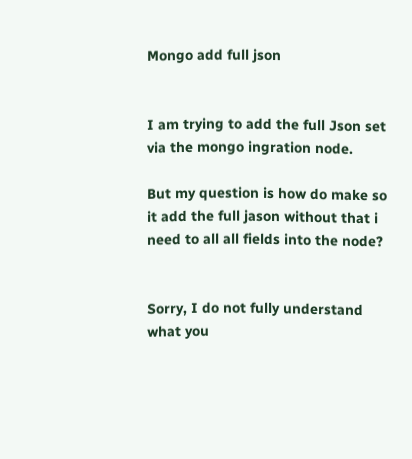Mongo add full json


I am trying to add the full Json set via the mongo ingration node.

But my question is how do make so it add the full jason without that i need to all all fields into the node?


Sorry, I do not fully understand what you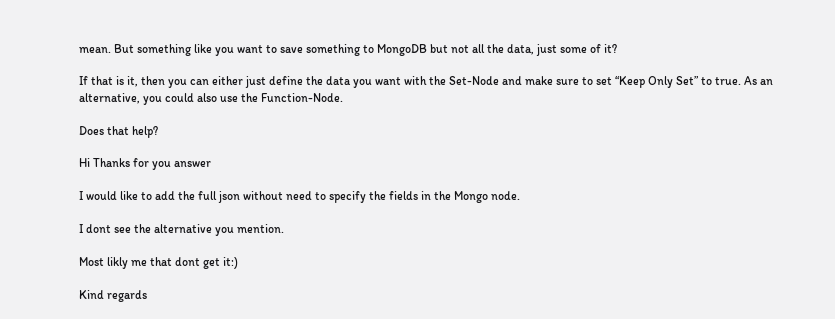mean. But something like you want to save something to MongoDB but not all the data, just some of it?

If that is it, then you can either just define the data you want with the Set-Node and make sure to set “Keep Only Set” to true. As an alternative, you could also use the Function-Node.

Does that help?

Hi Thanks for you answer

I would like to add the full json without need to specify the fields in the Mongo node.

I dont see the alternative you mention.

Most likly me that dont get it:)

Kind regards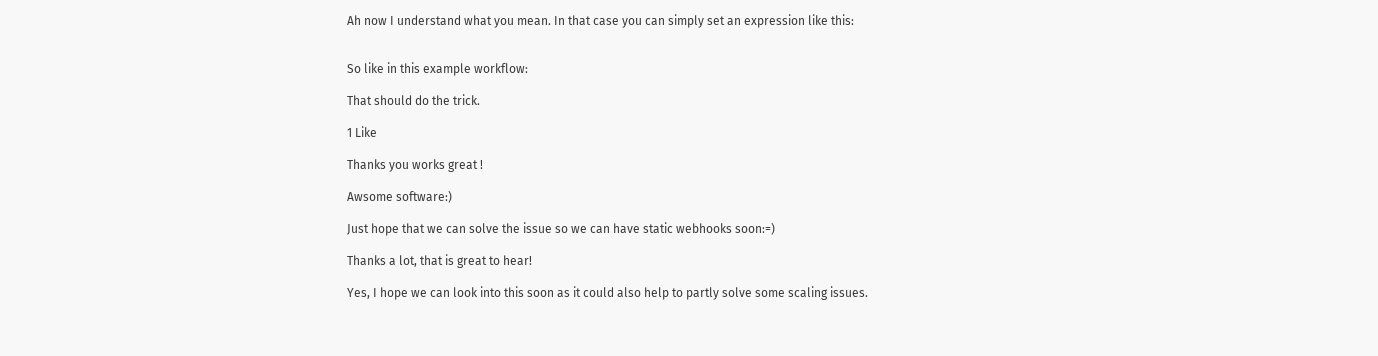Ah now I understand what you mean. In that case you can simply set an expression like this:


So like in this example workflow:

That should do the trick.

1 Like

Thanks you works great !

Awsome software:)

Just hope that we can solve the issue so we can have static webhooks soon:=)

Thanks a lot, that is great to hear!

Yes, I hope we can look into this soon as it could also help to partly solve some scaling issues.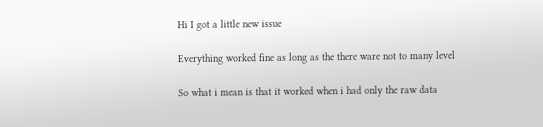Hi I got a little new issue

Everything worked fine as long as the there ware not to many level

So what i mean is that it worked when i had only the raw data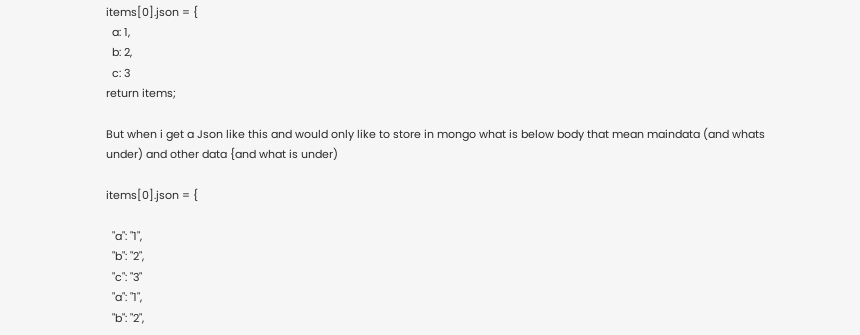items[0].json = {
  a: 1,
  b: 2,
  c: 3
return items;

But when i get a Json like this and would only like to store in mongo what is below body that mean maindata (and whats under) and other data {and what is under)

items[0].json = {

  "a": "1",
  "b": "2",
  "c": "3"
  "a": "1",
  "b": "2",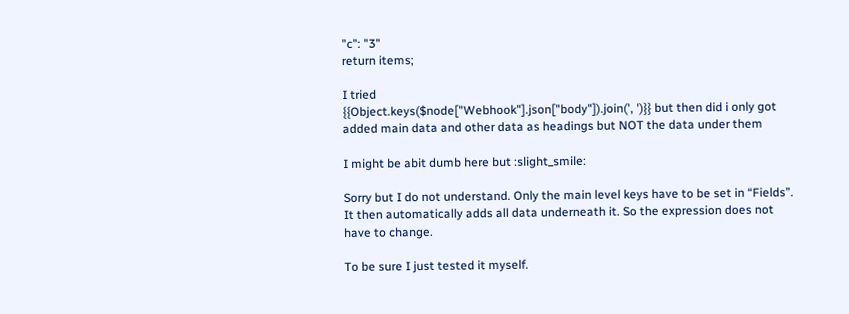"c": "3"
return items;

I tried
{{Object.keys($node["Webhook"].json["body"]).join(', ')}} but then did i only got added main data and other data as headings but NOT the data under them

I might be abit dumb here but :slight_smile:

Sorry but I do not understand. Only the main level keys have to be set in “Fields”. It then automatically adds all data underneath it. So the expression does not have to change.

To be sure I just tested it myself.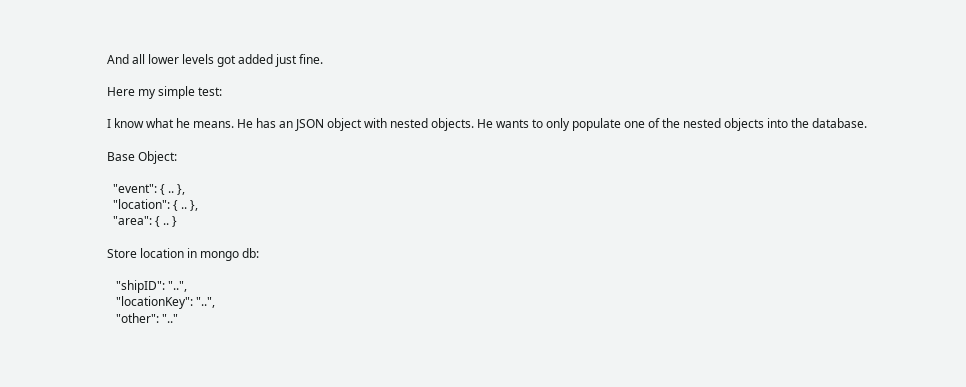And all lower levels got added just fine.

Here my simple test:

I know what he means. He has an JSON object with nested objects. He wants to only populate one of the nested objects into the database.

Base Object:

  "event": { .. },
  "location": { .. },
  "area": { .. }

Store location in mongo db:

   "shipID": "..",
   "locationKey": "..",
   "other": ".."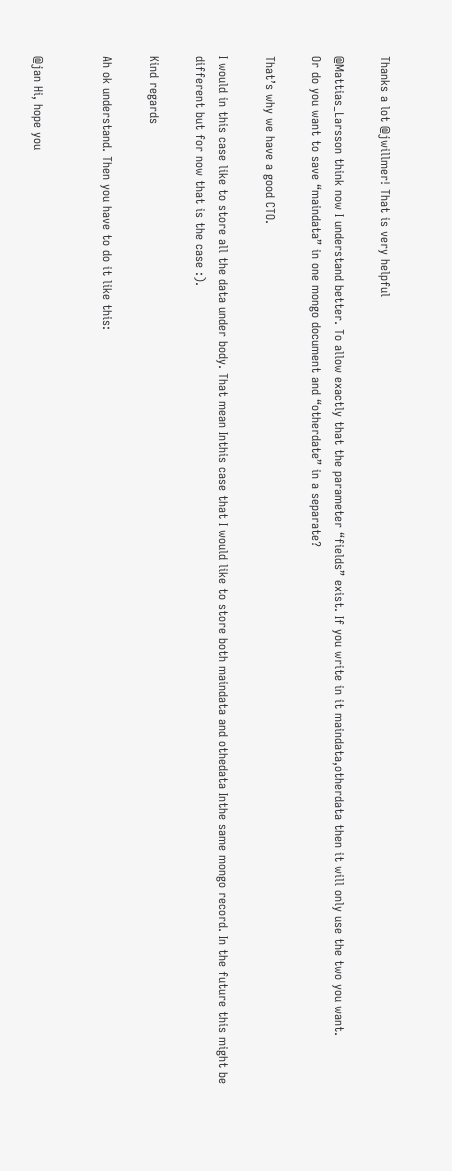Thanks a lot @jwillmer! That is very helpful

@Mattias_Larsson think now I understand better. To allow exactly that the parameter “fields” exist. If you write in it maindata,otherdata then it will only use the two you want.
Or do you want to save “maindata” in one mongo document and “otherdate” in a separate?

That’s why we have a good CTO.

I would in this case like to store all the data under body. That mean Inthis case that I would like to store both maindata and othedata Inthe same mongo record. In the future this might be different but for now that is the case :).

Kind regards

Ah ok understand. Then you have to do it like this:


@jan Hi, hope you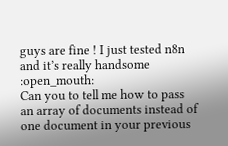guys are fine ! I just tested n8n and it’s really handsome :open_mouth:
Can you to tell me how to pass an array of documents instead of one document in your previous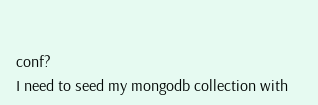conf?
I need to seed my mongodb collection with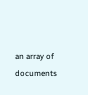an array of documents